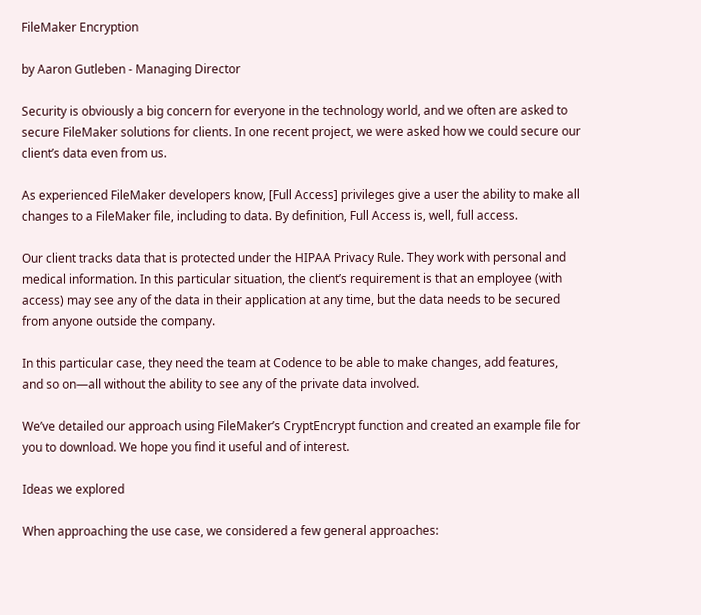FileMaker Encryption

by Aaron Gutleben - Managing Director

Security is obviously a big concern for everyone in the technology world, and we often are asked to secure FileMaker solutions for clients. In one recent project, we were asked how we could secure our client’s data even from us.

As experienced FileMaker developers know, [Full Access] privileges give a user the ability to make all changes to a FileMaker file, including to data. By definition, Full Access is, well, full access.

Our client tracks data that is protected under the HIPAA Privacy Rule. They work with personal and medical information. In this particular situation, the client’s requirement is that an employee (with access) may see any of the data in their application at any time, but the data needs to be secured from anyone outside the company.

In this particular case, they need the team at Codence to be able to make changes, add features, and so on—all without the ability to see any of the private data involved.

We’ve detailed our approach using FileMaker’s CryptEncrypt function and created an example file for you to download. We hope you find it useful and of interest.

Ideas we explored

When approaching the use case, we considered a few general approaches: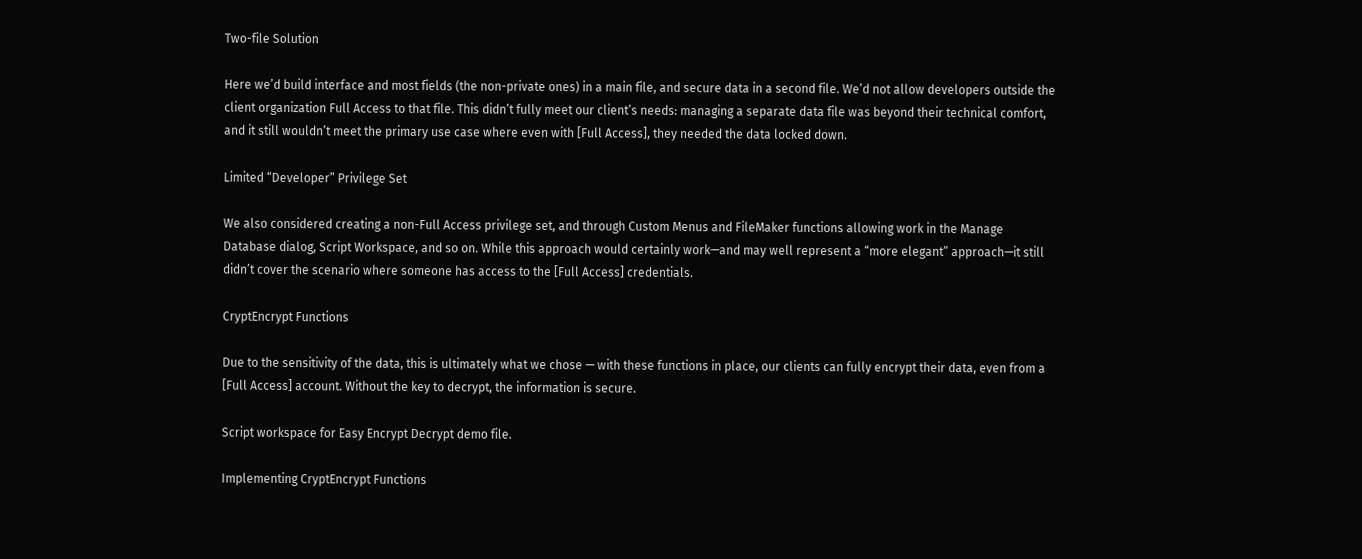Two-file Solution

Here we’d build interface and most fields (the non-private ones) in a main file, and secure data in a second file. We’d not allow developers outside the client organization Full Access to that file. This didn’t fully meet our client’s needs: managing a separate data file was beyond their technical comfort, and it still wouldn’t meet the primary use case where even with [Full Access], they needed the data locked down.

Limited “Developer” Privilege Set

We also considered creating a non-Full Access privilege set, and through Custom Menus and FileMaker functions allowing work in the Manage Database dialog, Script Workspace, and so on. While this approach would certainly work—and may well represent a “more elegant” approach—it still didn’t cover the scenario where someone has access to the [Full Access] credentials.

CryptEncrypt Functions

Due to the sensitivity of the data, this is ultimately what we chose — with these functions in place, our clients can fully encrypt their data, even from a [Full Access] account. Without the key to decrypt, the information is secure.

Script workspace for Easy Encrypt Decrypt demo file.

Implementing CryptEncrypt Functions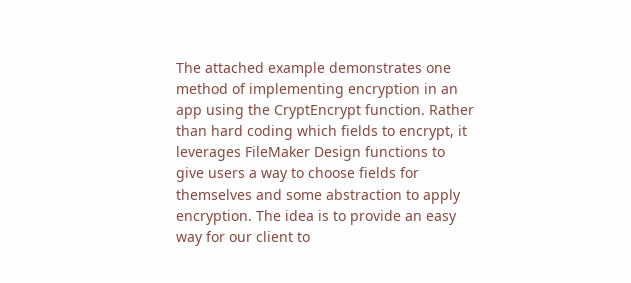The attached example demonstrates one method of implementing encryption in an app using the CryptEncrypt function. Rather than hard coding which fields to encrypt, it leverages FileMaker Design functions to give users a way to choose fields for themselves and some abstraction to apply encryption. The idea is to provide an easy way for our client to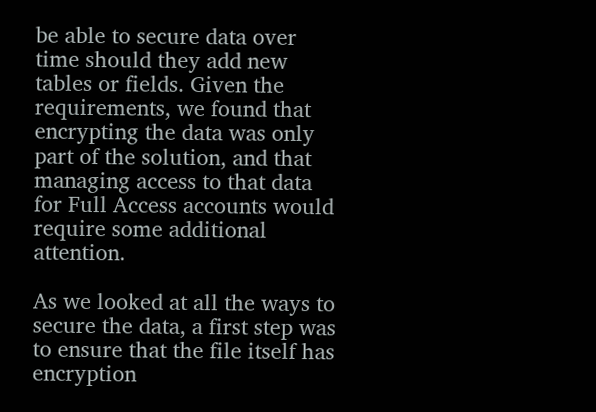be able to secure data over time should they add new tables or fields. Given the requirements, we found that encrypting the data was only part of the solution, and that managing access to that data for Full Access accounts would require some additional attention.

As we looked at all the ways to secure the data, a first step was to ensure that the file itself has encryption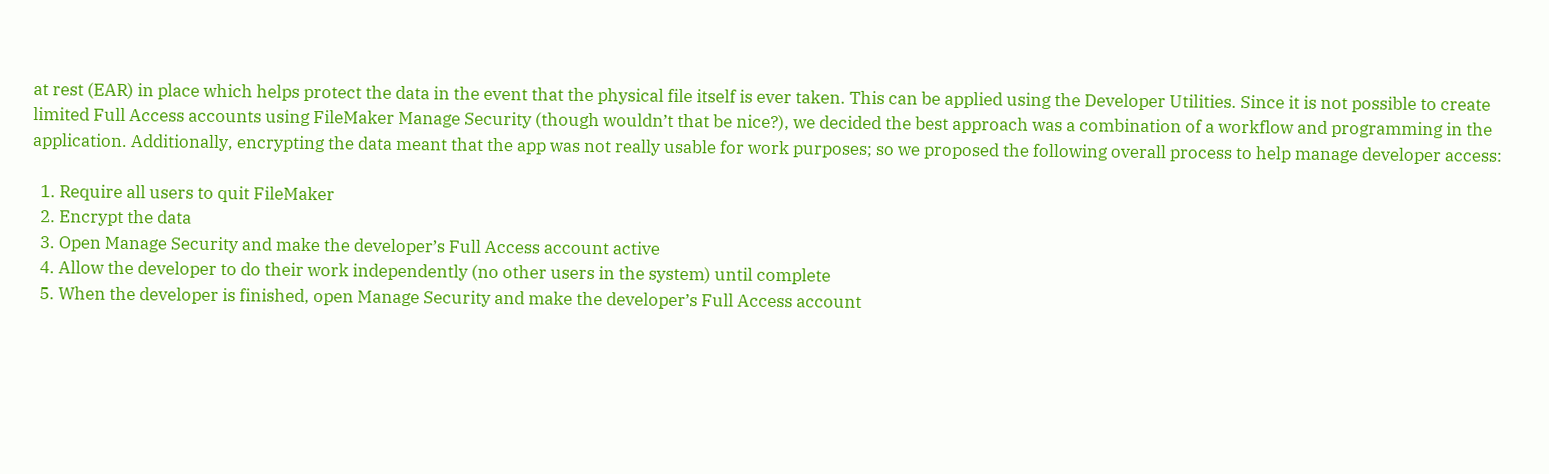at rest (EAR) in place which helps protect the data in the event that the physical file itself is ever taken. This can be applied using the Developer Utilities. Since it is not possible to create limited Full Access accounts using FileMaker Manage Security (though wouldn’t that be nice?), we decided the best approach was a combination of a workflow and programming in the application. Additionally, encrypting the data meant that the app was not really usable for work purposes; so we proposed the following overall process to help manage developer access:

  1. Require all users to quit FileMaker
  2. Encrypt the data
  3. Open Manage Security and make the developer’s Full Access account active
  4. Allow the developer to do their work independently (no other users in the system) until complete
  5. When the developer is finished, open Manage Security and make the developer’s Full Access account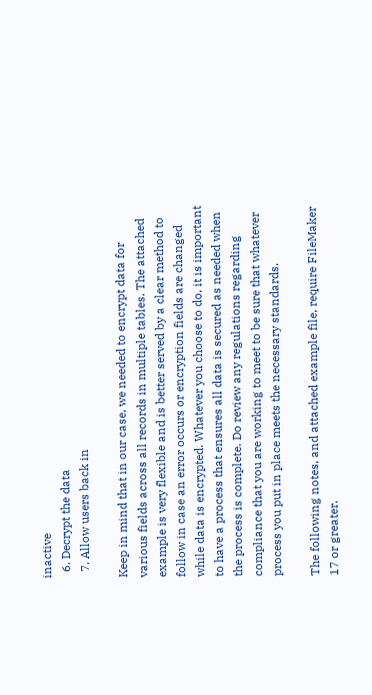inactive
  6. Decrypt the data
  7. Allow users back in

Keep in mind that in our case, we needed to encrypt data for various fields across all records in multiple tables. The attached example is very flexible and is better served by a clear method to follow in case an error occurs or encryption fields are changed while data is encrypted. Whatever you choose to do, it is important to have a process that ensures all data is secured as needed when the process is complete. Do review any regulations regarding compliance that you are working to meet to be sure that whatever process you put in place meets the necessary standards.

The following notes, and attached example file, require FileMaker 17 or greater.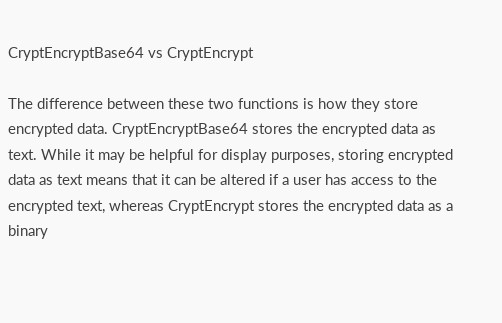CryptEncryptBase64 vs CryptEncrypt

The difference between these two functions is how they store encrypted data. CryptEncryptBase64 stores the encrypted data as text. While it may be helpful for display purposes, storing encrypted data as text means that it can be altered if a user has access to the encrypted text, whereas CryptEncrypt stores the encrypted data as a binary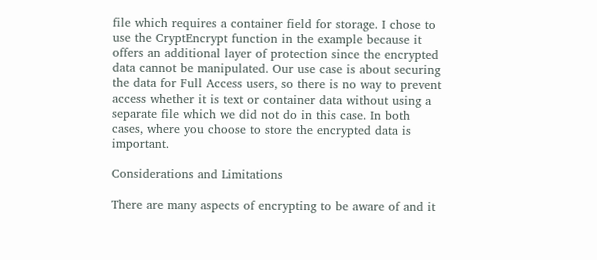file which requires a container field for storage. I chose to use the CryptEncrypt function in the example because it offers an additional layer of protection since the encrypted data cannot be manipulated. Our use case is about securing the data for Full Access users, so there is no way to prevent access whether it is text or container data without using a separate file which we did not do in this case. In both cases, where you choose to store the encrypted data is important.

Considerations and Limitations

There are many aspects of encrypting to be aware of and it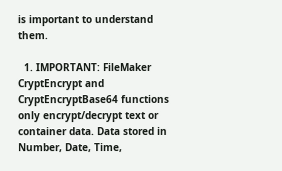is important to understand them.

  1. IMPORTANT: FileMaker CryptEncrypt and CryptEncryptBase64 functions only encrypt/decrypt text or container data. Data stored in Number, Date, Time,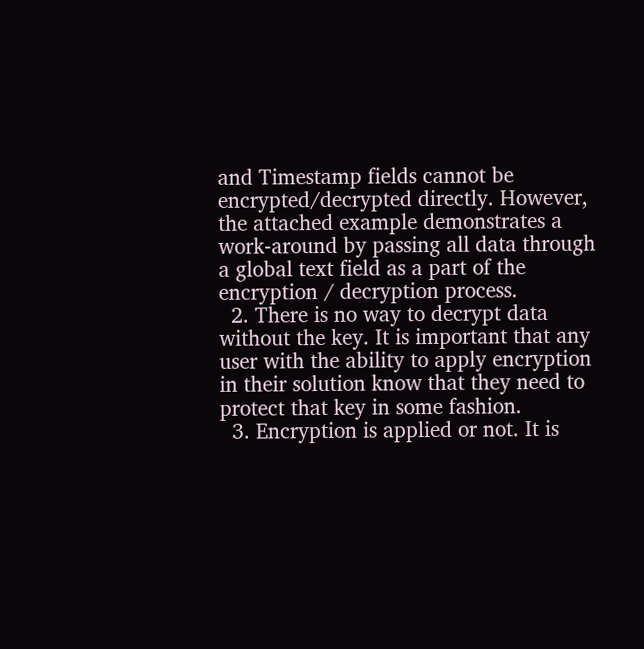and Timestamp fields cannot be encrypted/decrypted directly. However, the attached example demonstrates a work-around by passing all data through a global text field as a part of the encryption / decryption process.
  2. There is no way to decrypt data without the key. It is important that any user with the ability to apply encryption in their solution know that they need to protect that key in some fashion.
  3. Encryption is applied or not. It is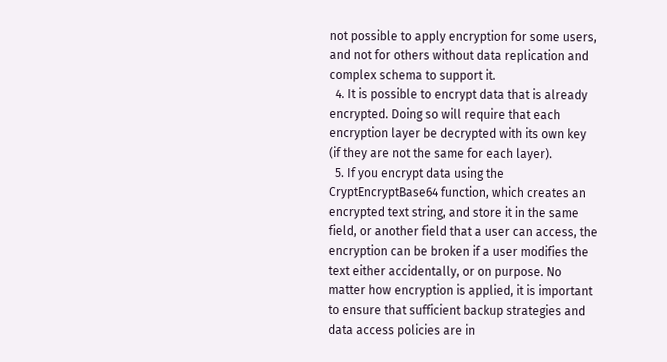not possible to apply encryption for some users, and not for others without data replication and complex schema to support it.
  4. It is possible to encrypt data that is already encrypted. Doing so will require that each encryption layer be decrypted with its own key (if they are not the same for each layer).
  5. If you encrypt data using the CryptEncryptBase64 function, which creates an encrypted text string, and store it in the same field, or another field that a user can access, the encryption can be broken if a user modifies the text either accidentally, or on purpose. No matter how encryption is applied, it is important to ensure that sufficient backup strategies and data access policies are in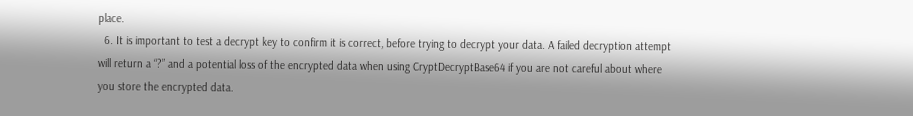place.
  6. It is important to test a decrypt key to confirm it is correct, before trying to decrypt your data. A failed decryption attempt will return a “?” and a potential loss of the encrypted data when using CryptDecryptBase64 if you are not careful about where you store the encrypted data.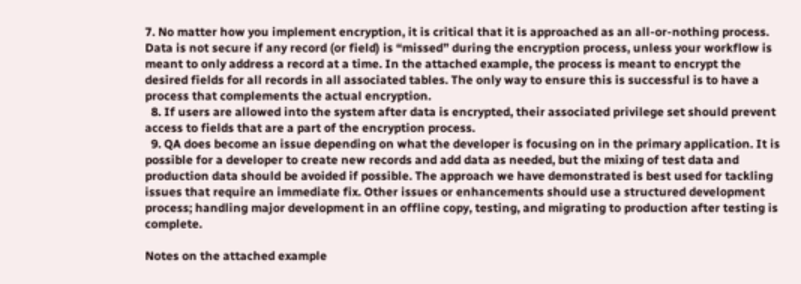7. No matter how you implement encryption, it is critical that it is approached as an all-or-nothing process. Data is not secure if any record (or field) is “missed” during the encryption process, unless your workflow is meant to only address a record at a time. In the attached example, the process is meant to encrypt the desired fields for all records in all associated tables. The only way to ensure this is successful is to have a process that complements the actual encryption.
  8. If users are allowed into the system after data is encrypted, their associated privilege set should prevent access to fields that are a part of the encryption process.
  9. QA does become an issue depending on what the developer is focusing on in the primary application. It is possible for a developer to create new records and add data as needed, but the mixing of test data and production data should be avoided if possible. The approach we have demonstrated is best used for tackling issues that require an immediate fix. Other issues or enhancements should use a structured development process; handling major development in an offline copy, testing, and migrating to production after testing is complete.

Notes on the attached example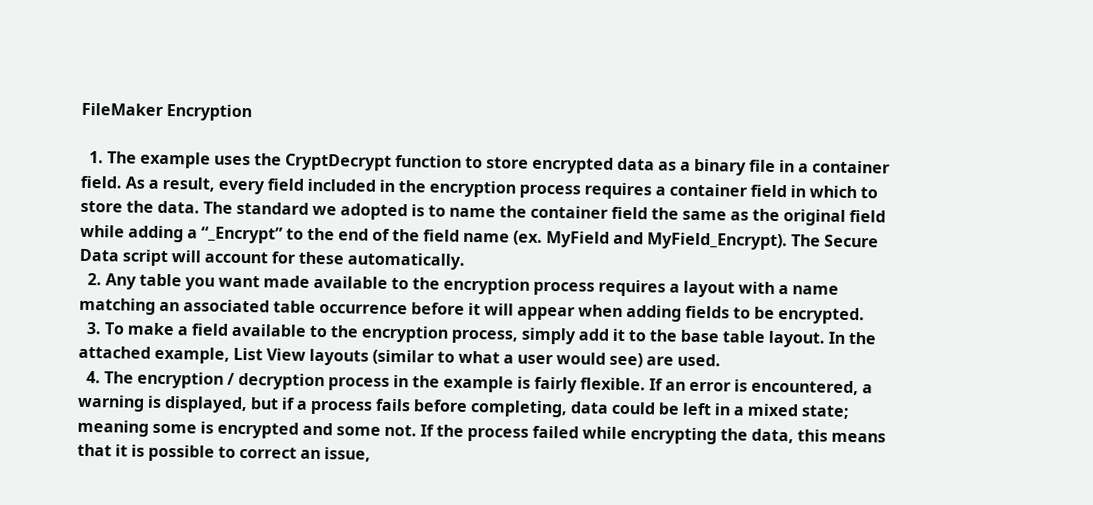FileMaker Encryption

  1. The example uses the CryptDecrypt function to store encrypted data as a binary file in a container field. As a result, every field included in the encryption process requires a container field in which to store the data. The standard we adopted is to name the container field the same as the original field while adding a “_Encrypt” to the end of the field name (ex. MyField and MyField_Encrypt). The Secure Data script will account for these automatically.
  2. Any table you want made available to the encryption process requires a layout with a name matching an associated table occurrence before it will appear when adding fields to be encrypted.
  3. To make a field available to the encryption process, simply add it to the base table layout. In the attached example, List View layouts (similar to what a user would see) are used.
  4. The encryption / decryption process in the example is fairly flexible. If an error is encountered, a warning is displayed, but if a process fails before completing, data could be left in a mixed state; meaning some is encrypted and some not. If the process failed while encrypting the data, this means that it is possible to correct an issue,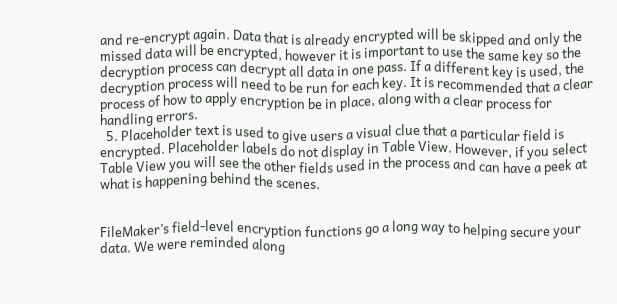and re-encrypt again. Data that is already encrypted will be skipped and only the missed data will be encrypted, however it is important to use the same key so the decryption process can decrypt all data in one pass. If a different key is used, the decryption process will need to be run for each key. It is recommended that a clear process of how to apply encryption be in place, along with a clear process for handling errors.
  5. Placeholder text is used to give users a visual clue that a particular field is encrypted. Placeholder labels do not display in Table View. However, if you select Table View you will see the other fields used in the process and can have a peek at what is happening behind the scenes.


FileMaker’s field-level encryption functions go a long way to helping secure your data. We were reminded along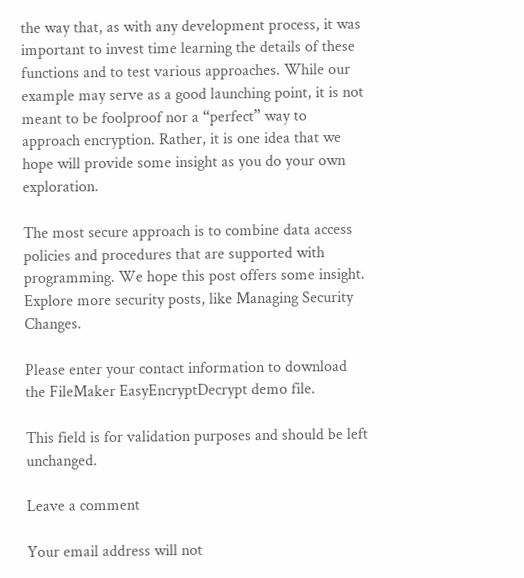the way that, as with any development process, it was important to invest time learning the details of these functions and to test various approaches. While our example may serve as a good launching point, it is not meant to be foolproof nor a “perfect” way to approach encryption. Rather, it is one idea that we hope will provide some insight as you do your own exploration.

The most secure approach is to combine data access policies and procedures that are supported with programming. We hope this post offers some insight. Explore more security posts, like Managing Security Changes.

Please enter your contact information to download the FileMaker EasyEncryptDecrypt demo file.

This field is for validation purposes and should be left unchanged.

Leave a comment

Your email address will not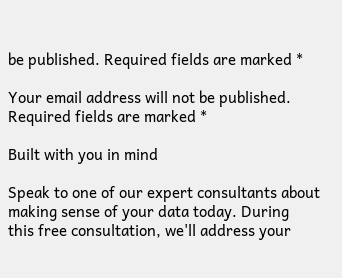be published. Required fields are marked *

Your email address will not be published. Required fields are marked *

Built with you in mind

Speak to one of our expert consultants about making sense of your data today. During
this free consultation, we'll address your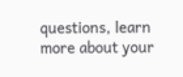questions, learn more about your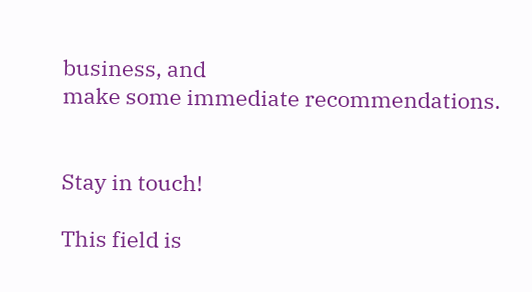business, and
make some immediate recommendations.


Stay in touch!

This field is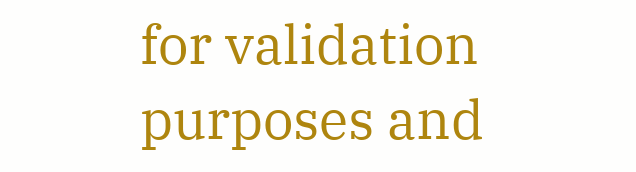for validation purposes and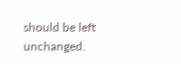should be left unchanged.